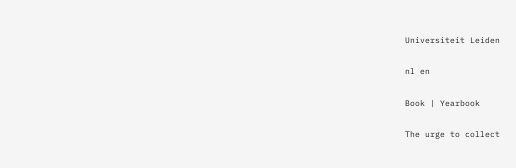Universiteit Leiden

nl en

Book | Yearbook

The urge to collect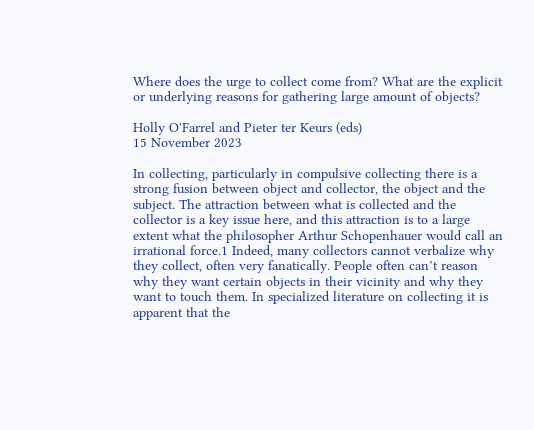Where does the urge to collect come from? What are the explicit or underlying reasons for gathering large amount of objects?

Holly O'Farrel and Pieter ter Keurs (eds)
15 November 2023

In collecting, particularly in compulsive collecting there is a strong fusion between object and collector, the object and the subject. The attraction between what is collected and the collector is a key issue here, and this attraction is to a large extent what the philosopher Arthur Schopenhauer would call an irrational force.1 Indeed, many collectors cannot verbalize why they collect, often very fanatically. People often can’t reason why they want certain objects in their vicinity and why they want to touch them. In specialized literature on collecting it is apparent that the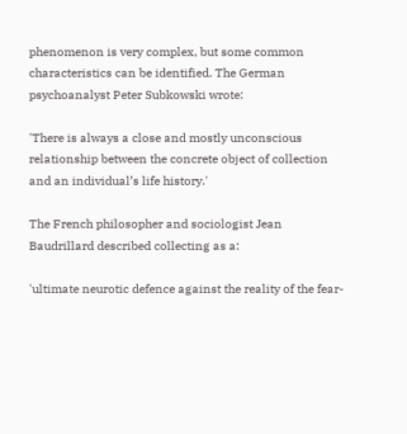phenomenon is very complex, but some common characteristics can be identified. The German psychoanalyst Peter Subkowski wrote:

'There is always a close and mostly unconscious relationship between the concrete object of collection and an individual’s life history.'

The French philosopher and sociologist Jean Baudrillard described collecting as a:

'ultimate neurotic defence against the reality of the fear-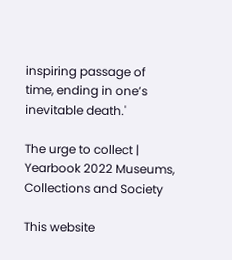inspiring passage of
time, ending in one’s inevitable death.'

The urge to collect | Yearbook 2022 Museums, Collections and Society

This website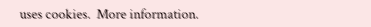uses cookies.  More information.